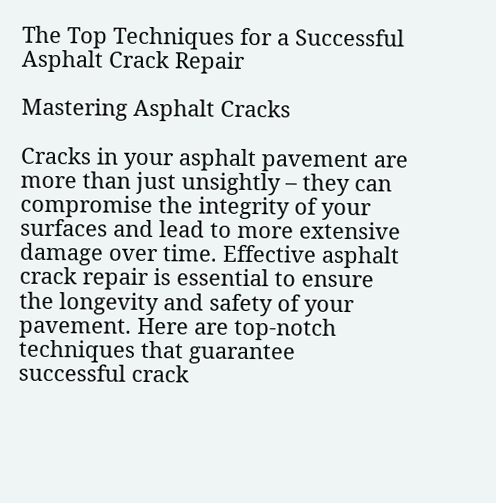The Top Techniques for a Successful Asphalt Crack Repair

Mastering Asphalt Cracks

Cracks in your asphalt pavement are more than just unsightly – they can compromise the integrity of your surfaces and lead to more extensive damage over time. Effective asphalt crack repair is essential to ensure the longevity and safety of your pavement. Here are top-notch techniques that guarantee successful crack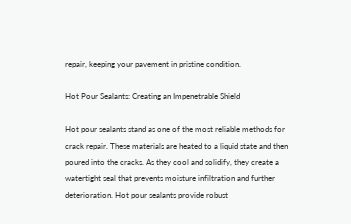repair, keeping your pavement in pristine condition.

Hot Pour Sealants: Creating an Impenetrable Shield

Hot pour sealants stand as one of the most reliable methods for crack repair. These materials are heated to a liquid state and then poured into the cracks. As they cool and solidify, they create a watertight seal that prevents moisture infiltration and further deterioration. Hot pour sealants provide robust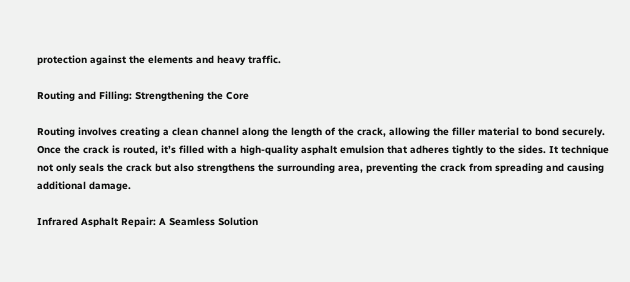protection against the elements and heavy traffic.

Routing and Filling: Strengthening the Core

Routing involves creating a clean channel along the length of the crack, allowing the filler material to bond securely. Once the crack is routed, it’s filled with a high-quality asphalt emulsion that adheres tightly to the sides. It technique not only seals the crack but also strengthens the surrounding area, preventing the crack from spreading and causing additional damage.

Infrared Asphalt Repair: A Seamless Solution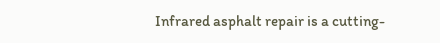Infrared asphalt repair is a cutting-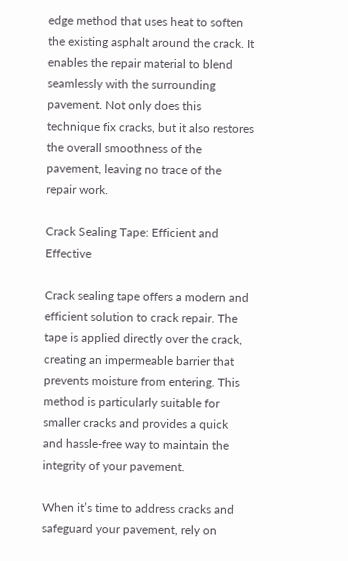edge method that uses heat to soften the existing asphalt around the crack. It enables the repair material to blend seamlessly with the surrounding pavement. Not only does this technique fix cracks, but it also restores the overall smoothness of the pavement, leaving no trace of the repair work.

Crack Sealing Tape: Efficient and Effective

Crack sealing tape offers a modern and efficient solution to crack repair. The tape is applied directly over the crack, creating an impermeable barrier that prevents moisture from entering. This method is particularly suitable for smaller cracks and provides a quick and hassle-free way to maintain the integrity of your pavement.

When it’s time to address cracks and safeguard your pavement, rely on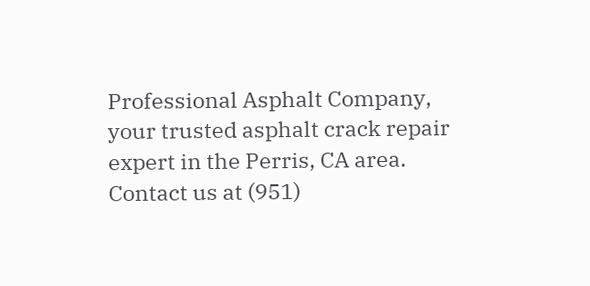Professional Asphalt Company, your trusted asphalt crack repair expert in the Perris, CA area. Contact us at (951)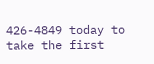426-4849 today to take the first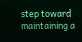step toward maintaining a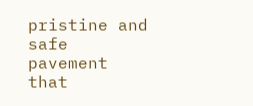pristine and safe pavement that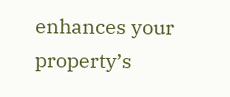enhances your property’s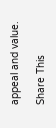appeal and value.

Share This